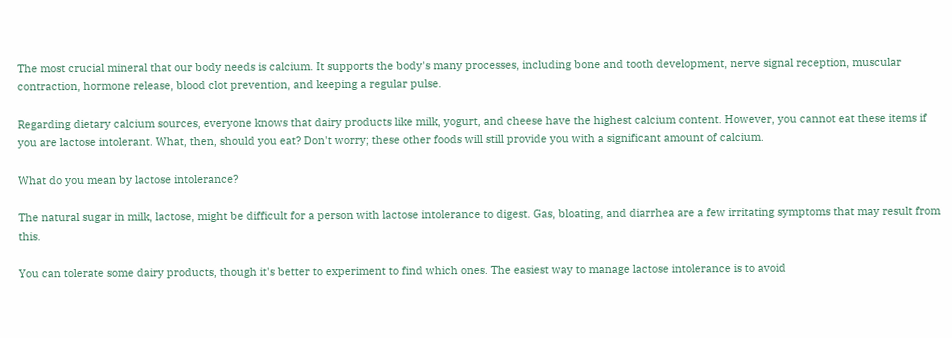The most crucial mineral that our body needs is calcium. It supports the body's many processes, including bone and tooth development, nerve signal reception, muscular contraction, hormone release, blood clot prevention, and keeping a regular pulse.

Regarding dietary calcium sources, everyone knows that dairy products like milk, yogurt, and cheese have the highest calcium content. However, you cannot eat these items if you are lactose intolerant. What, then, should you eat? Don't worry; these other foods will still provide you with a significant amount of calcium.

What do you mean by lactose intolerance?

The natural sugar in milk, lactose, might be difficult for a person with lactose intolerance to digest. Gas, bloating, and diarrhea are a few irritating symptoms that may result from this.

You can tolerate some dairy products, though it's better to experiment to find which ones. The easiest way to manage lactose intolerance is to avoid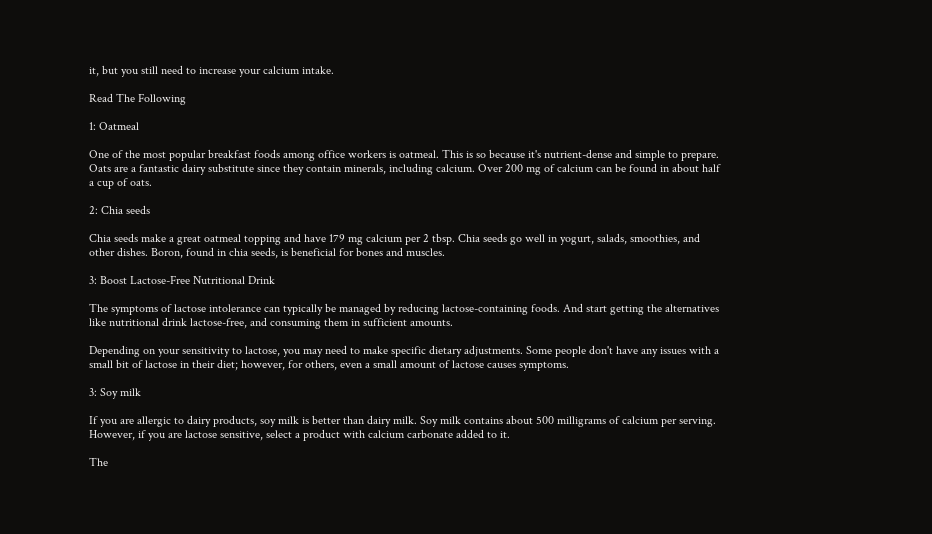it, but you still need to increase your calcium intake.

Read The Following

1: Oatmeal

One of the most popular breakfast foods among office workers is oatmeal. This is so because it's nutrient-dense and simple to prepare. Oats are a fantastic dairy substitute since they contain minerals, including calcium. Over 200 mg of calcium can be found in about half a cup of oats.

2: Chia seeds

Chia seeds make a great oatmeal topping and have 179 mg calcium per 2 tbsp. Chia seeds go well in yogurt, salads, smoothies, and other dishes. Boron, found in chia seeds, is beneficial for bones and muscles.

3: Boost Lactose-Free Nutritional Drink

The symptoms of lactose intolerance can typically be managed by reducing lactose-containing foods. And start getting the alternatives like nutritional drink lactose-free, and consuming them in sufficient amounts.

Depending on your sensitivity to lactose, you may need to make specific dietary adjustments. Some people don't have any issues with a small bit of lactose in their diet; however, for others, even a small amount of lactose causes symptoms.

3: Soy milk

If you are allergic to dairy products, soy milk is better than dairy milk. Soy milk contains about 500 milligrams of calcium per serving. However, if you are lactose sensitive, select a product with calcium carbonate added to it.

The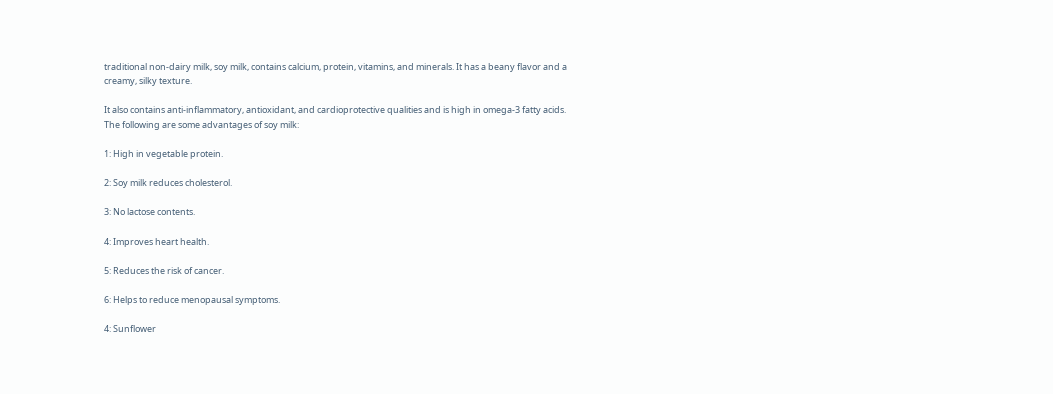traditional non-dairy milk, soy milk, contains calcium, protein, vitamins, and minerals. It has a beany flavor and a creamy, silky texture.

It also contains anti-inflammatory, antioxidant, and cardioprotective qualities and is high in omega-3 fatty acids. The following are some advantages of soy milk:

1: High in vegetable protein.

2: Soy milk reduces cholesterol.

3: No lactose contents.

4: Improves heart health.

5: Reduces the risk of cancer.

6: Helps to reduce menopausal symptoms.

4: Sunflower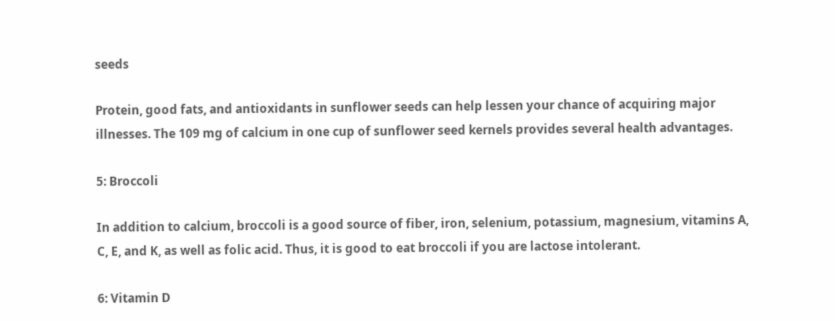seeds

Protein, good fats, and antioxidants in sunflower seeds can help lessen your chance of acquiring major illnesses. The 109 mg of calcium in one cup of sunflower seed kernels provides several health advantages.

5: Broccoli

In addition to calcium, broccoli is a good source of fiber, iron, selenium, potassium, magnesium, vitamins A, C, E, and K, as well as folic acid. Thus, it is good to eat broccoli if you are lactose intolerant.

6: Vitamin D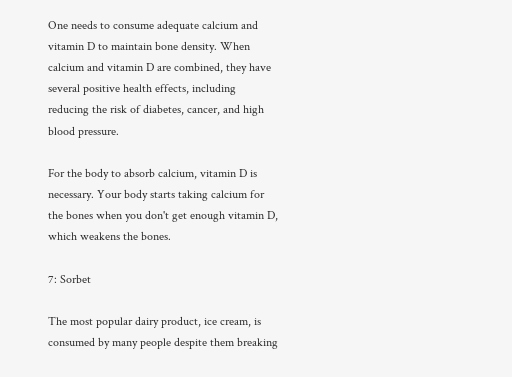One needs to consume adequate calcium and vitamin D to maintain bone density. When calcium and vitamin D are combined, they have several positive health effects, including reducing the risk of diabetes, cancer, and high blood pressure.

For the body to absorb calcium, vitamin D is necessary. Your body starts taking calcium for the bones when you don't get enough vitamin D, which weakens the bones.

7: Sorbet

The most popular dairy product, ice cream, is consumed by many people despite them breaking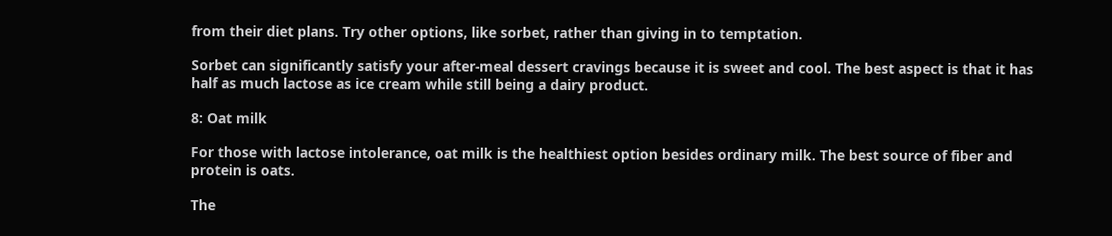from their diet plans. Try other options, like sorbet, rather than giving in to temptation.

Sorbet can significantly satisfy your after-meal dessert cravings because it is sweet and cool. The best aspect is that it has half as much lactose as ice cream while still being a dairy product.

8: Oat milk

For those with lactose intolerance, oat milk is the healthiest option besides ordinary milk. The best source of fiber and protein is oats.

The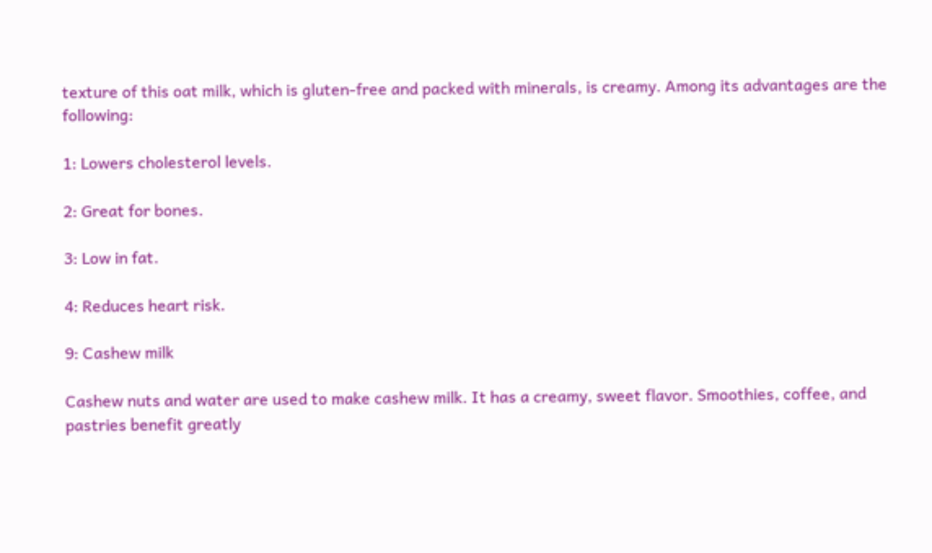texture of this oat milk, which is gluten-free and packed with minerals, is creamy. Among its advantages are the following:

1: Lowers cholesterol levels.

2: Great for bones.

3: Low in fat.

4: Reduces heart risk.

9: Cashew milk

Cashew nuts and water are used to make cashew milk. It has a creamy, sweet flavor. Smoothies, coffee, and pastries benefit greatly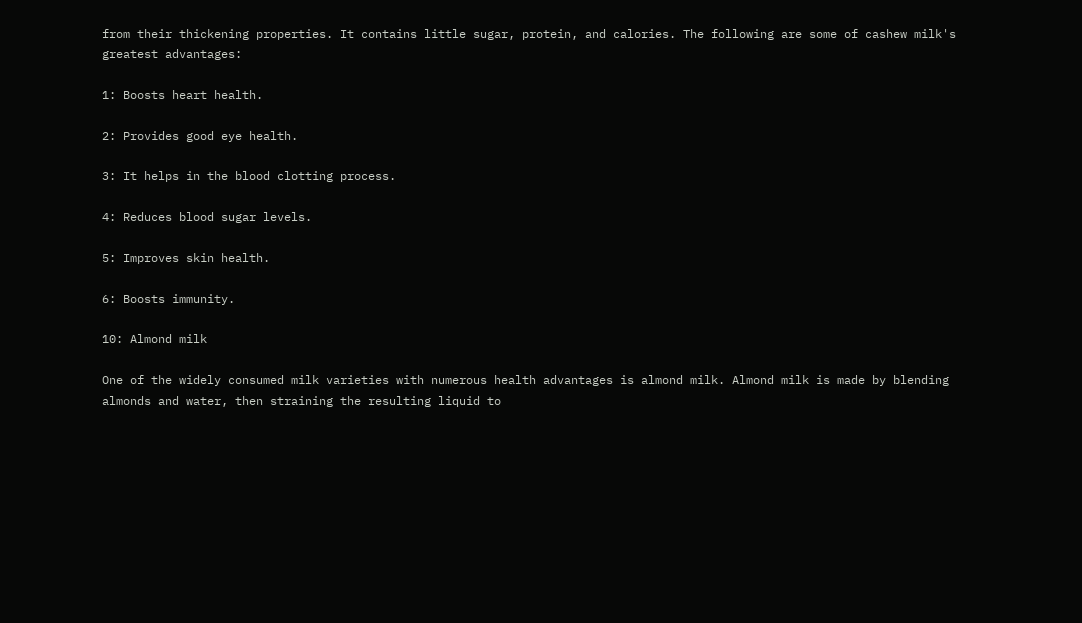from their thickening properties. It contains little sugar, protein, and calories. The following are some of cashew milk's greatest advantages:

1: Boosts heart health.

2: Provides good eye health.

3: It helps in the blood clotting process.

4: Reduces blood sugar levels.

5: Improves skin health.

6: Boosts immunity.

10: Almond milk

One of the widely consumed milk varieties with numerous health advantages is almond milk. Almond milk is made by blending almonds and water, then straining the resulting liquid to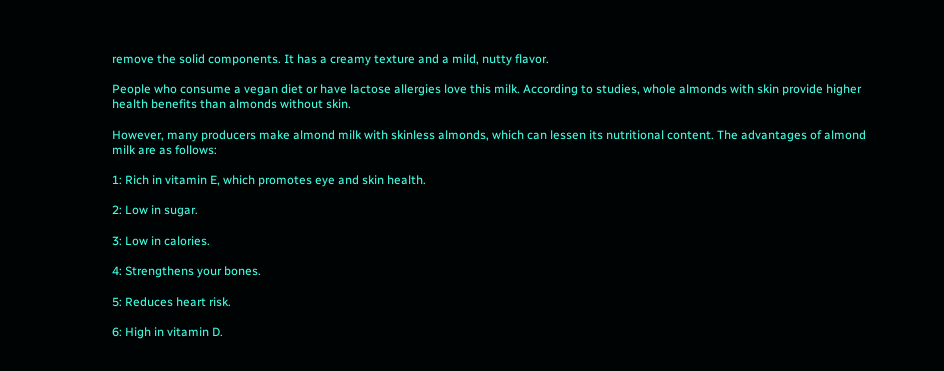remove the solid components. It has a creamy texture and a mild, nutty flavor.

People who consume a vegan diet or have lactose allergies love this milk. According to studies, whole almonds with skin provide higher health benefits than almonds without skin.

However, many producers make almond milk with skinless almonds, which can lessen its nutritional content. The advantages of almond milk are as follows:

1: Rich in vitamin E, which promotes eye and skin health.

2: Low in sugar.

3: Low in calories.

4: Strengthens your bones.

5: Reduces heart risk.

6: High in vitamin D.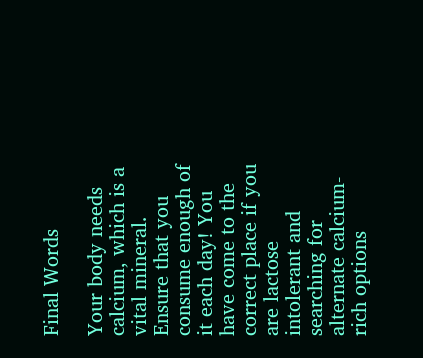Final Words

Your body needs calcium, which is a vital mineral. Ensure that you consume enough of it each day! You have come to the correct place if you are lactose intolerant and searching for alternate calcium-rich options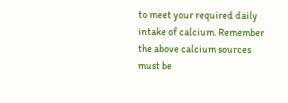to meet your required daily intake of calcium. Remember the above calcium sources must be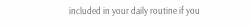included in your daily routine if you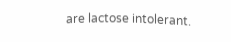are lactose intolerant.